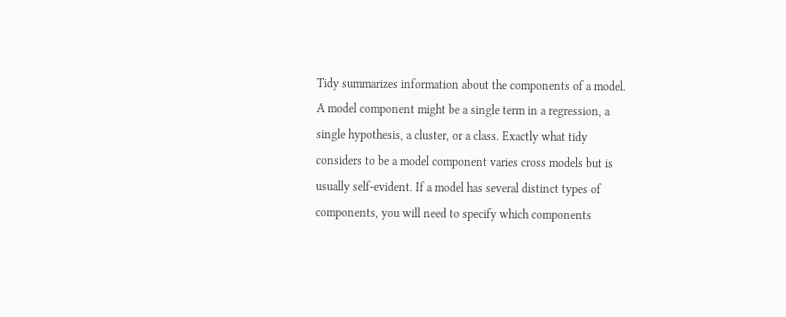Tidy summarizes information about the components of a model. A model component might be a single term in a regression, a single hypothesis, a cluster, or a class. Exactly what tidy considers to be a model component varies cross models but is usually self-evident. If a model has several distinct types of components, you will need to specify which components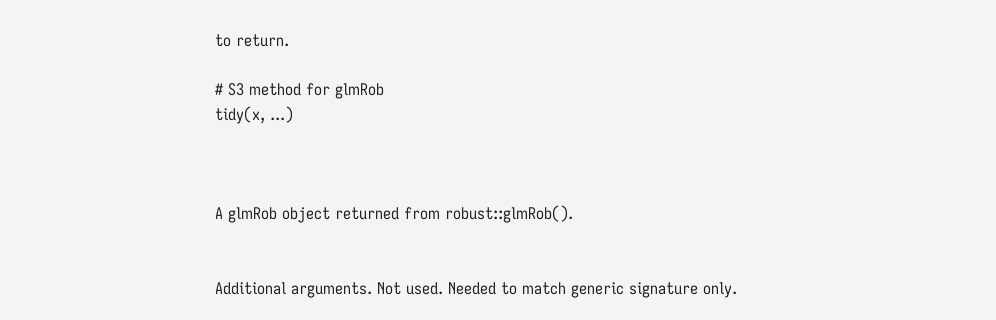to return.

# S3 method for glmRob
tidy(x, ...)



A glmRob object returned from robust::glmRob().


Additional arguments. Not used. Needed to match generic signature only.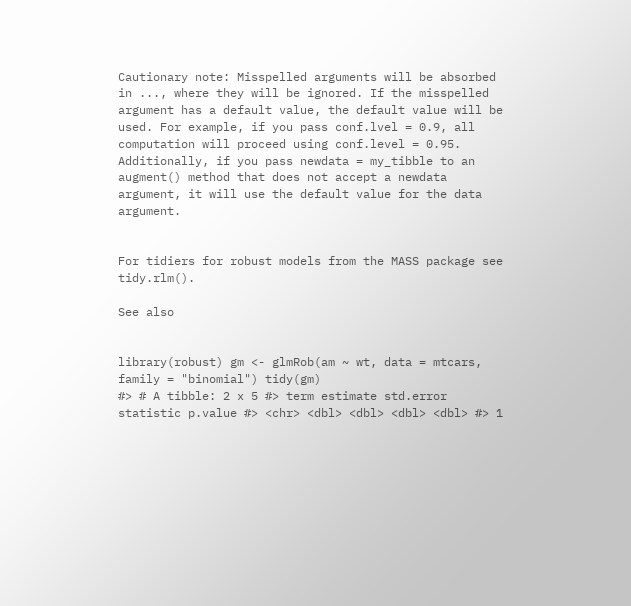Cautionary note: Misspelled arguments will be absorbed in ..., where they will be ignored. If the misspelled argument has a default value, the default value will be used. For example, if you pass conf.lvel = 0.9, all computation will proceed using conf.level = 0.95. Additionally, if you pass newdata = my_tibble to an augment() method that does not accept a newdata argument, it will use the default value for the data argument.


For tidiers for robust models from the MASS package see tidy.rlm().

See also


library(robust) gm <- glmRob(am ~ wt, data = mtcars, family = "binomial") tidy(gm)
#> # A tibble: 2 x 5 #> term estimate std.error statistic p.value #> <chr> <dbl> <dbl> <dbl> <dbl> #> 1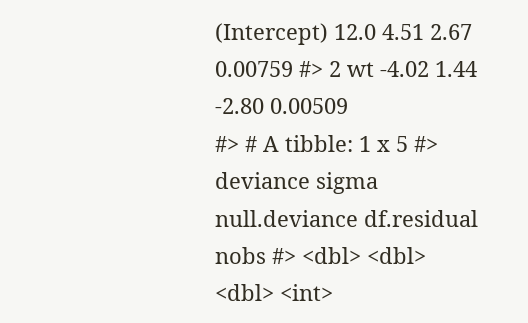(Intercept) 12.0 4.51 2.67 0.00759 #> 2 wt -4.02 1.44 -2.80 0.00509
#> # A tibble: 1 x 5 #> deviance sigma null.deviance df.residual nobs #> <dbl> <dbl> <dbl> <int>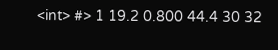<int> #> 1 19.2 0.800 44.4 30 32